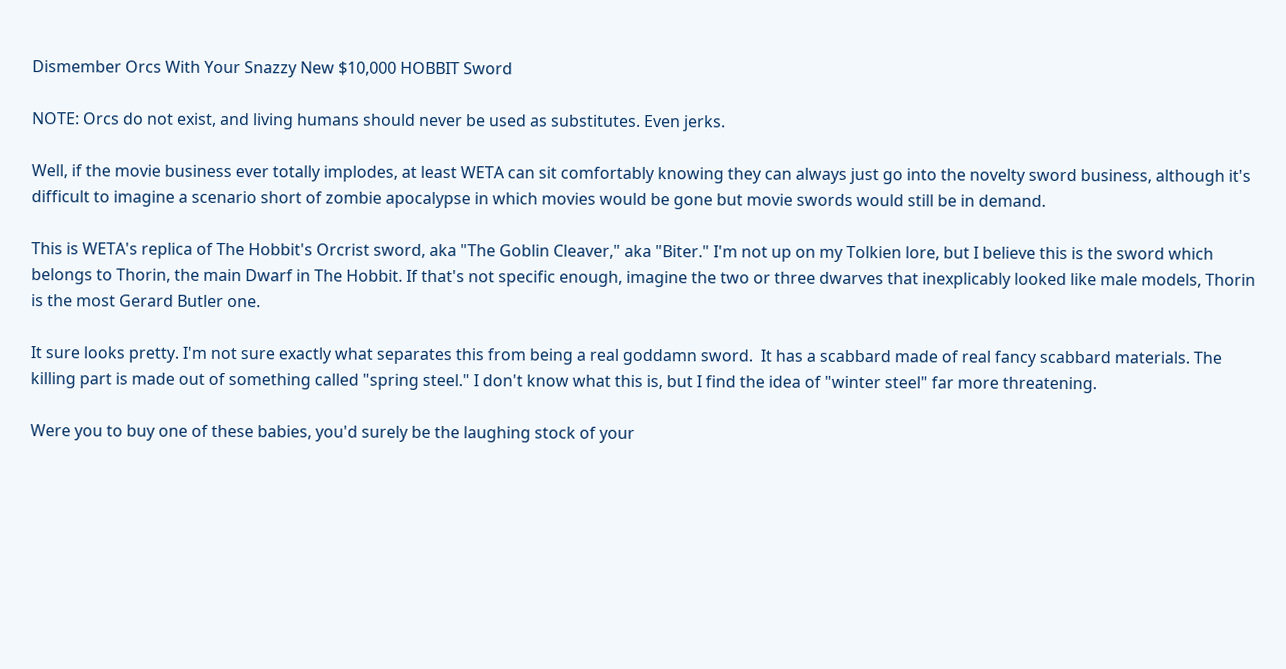Dismember Orcs With Your Snazzy New $10,000 HOBBIT Sword

NOTE: Orcs do not exist, and living humans should never be used as substitutes. Even jerks.

Well, if the movie business ever totally implodes, at least WETA can sit comfortably knowing they can always just go into the novelty sword business, although it's difficult to imagine a scenario short of zombie apocalypse in which movies would be gone but movie swords would still be in demand.

This is WETA's replica of The Hobbit's Orcrist sword, aka "The Goblin Cleaver," aka "Biter." I'm not up on my Tolkien lore, but I believe this is the sword which belongs to Thorin, the main Dwarf in The Hobbit. If that's not specific enough, imagine the two or three dwarves that inexplicably looked like male models, Thorin is the most Gerard Butler one.

It sure looks pretty. I'm not sure exactly what separates this from being a real goddamn sword.  It has a scabbard made of real fancy scabbard materials. The killing part is made out of something called "spring steel." I don't know what this is, but I find the idea of "winter steel" far more threatening.

Were you to buy one of these babies, you'd surely be the laughing stock of your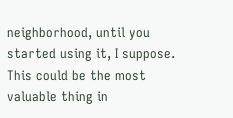neighborhood, until you started using it, I suppose. This could be the most valuable thing in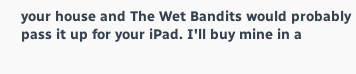your house and The Wet Bandits would probably pass it up for your iPad. I'll buy mine in a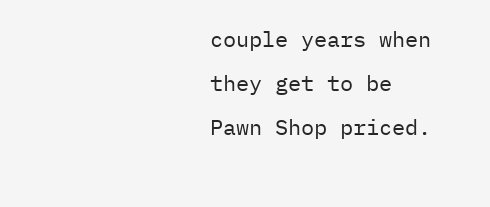couple years when they get to be Pawn Shop priced.